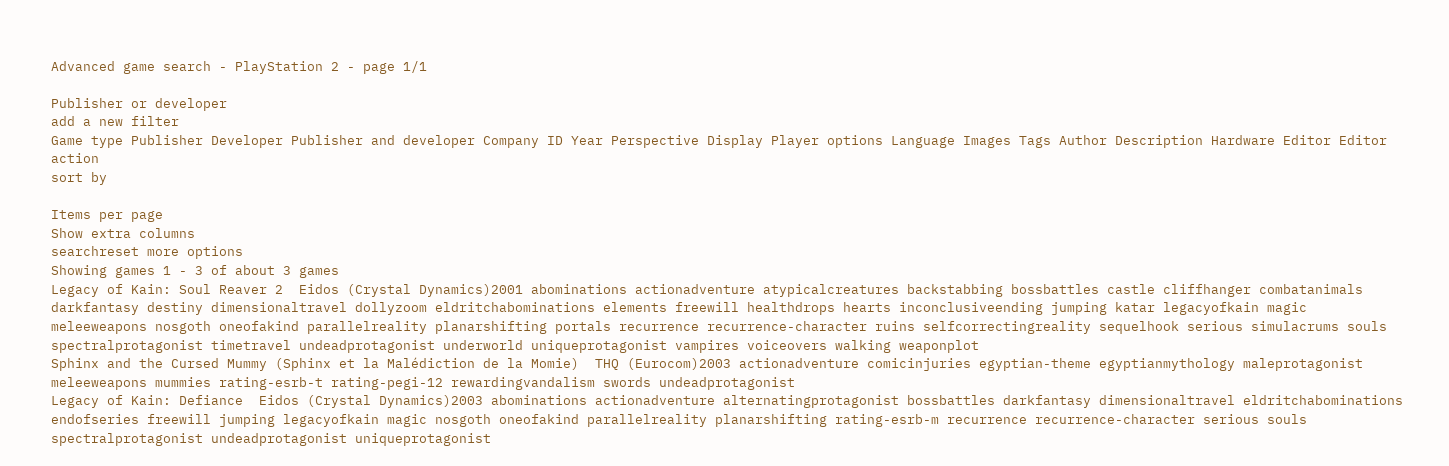Advanced game search - PlayStation 2 - page 1/1

Publisher or developer
add a new filter
Game type Publisher Developer Publisher and developer Company ID Year Perspective Display Player options Language Images Tags Author Description Hardware Editor Editor action
sort by

Items per page
Show extra columns
searchreset more options
Showing games 1 - 3 of about 3 games
Legacy of Kain: Soul Reaver 2  Eidos (Crystal Dynamics)2001 abominations actionadventure atypicalcreatures backstabbing bossbattles castle cliffhanger combatanimals darkfantasy destiny dimensionaltravel dollyzoom eldritchabominations elements freewill healthdrops hearts inconclusiveending jumping katar legacyofkain magic meleeweapons nosgoth oneofakind parallelreality planarshifting portals recurrence recurrence-character ruins selfcorrectingreality sequelhook serious simulacrums souls spectralprotagonist timetravel undeadprotagonist underworld uniqueprotagonist vampires voiceovers walking weaponplot
Sphinx and the Cursed Mummy (Sphinx et la Malédiction de la Momie)  THQ (Eurocom)2003 actionadventure comicinjuries egyptian-theme egyptianmythology maleprotagonist meleeweapons mummies rating-esrb-t rating-pegi-12 rewardingvandalism swords undeadprotagonist
Legacy of Kain: Defiance  Eidos (Crystal Dynamics)2003 abominations actionadventure alternatingprotagonist bossbattles darkfantasy dimensionaltravel eldritchabominations endofseries freewill jumping legacyofkain magic nosgoth oneofakind parallelreality planarshifting rating-esrb-m recurrence recurrence-character serious souls spectralprotagonist undeadprotagonist uniqueprotagonist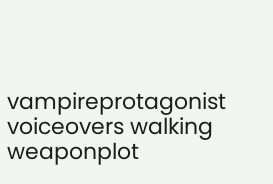vampireprotagonist voiceovers walking weaponplot